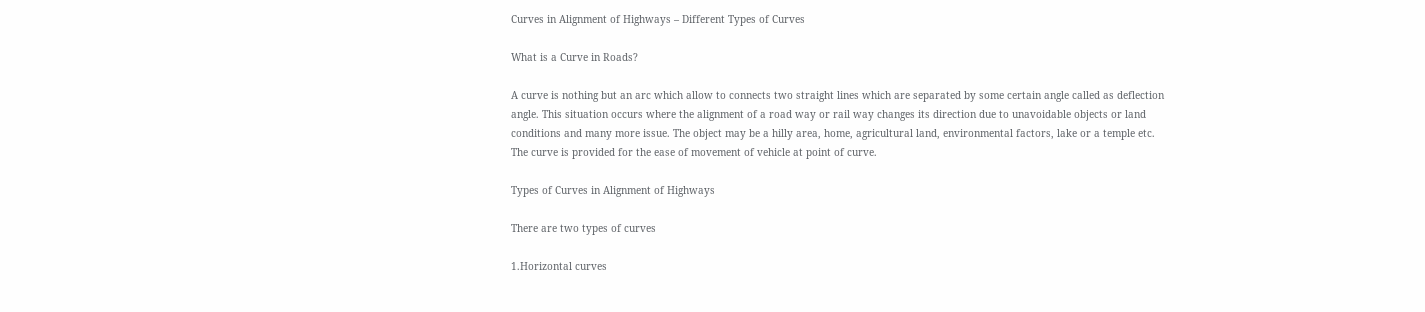Curves in Alignment of Highways – Different Types of Curves

What is a Curve in Roads?

A curve is nothing but an arc which allow to connects two straight lines which are separated by some certain angle called as deflection angle. This situation occurs where the alignment of a road way or rail way changes its direction due to unavoidable objects or land conditions and many more issue. The object may be a hilly area, home, agricultural land, environmental factors, lake or a temple etc. The curve is provided for the ease of movement of vehicle at point of curve.

Types of Curves in Alignment of Highways

There are two types of curves

1.Horizontal curves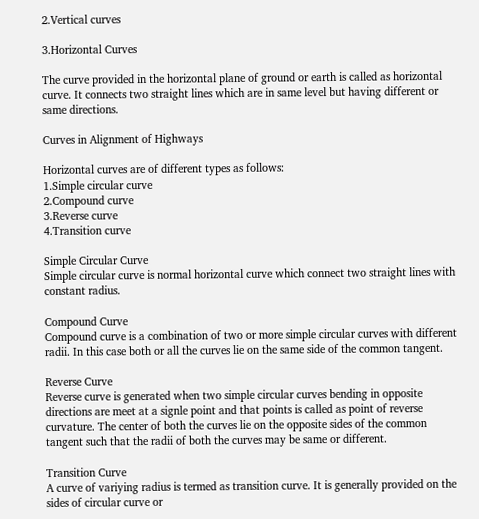2.Vertical curves

3.Horizontal Curves

The curve provided in the horizontal plane of ground or earth is called as horizontal curve. It connects two straight lines which are in same level but having different or same directions.

Curves in Alignment of Highways

Horizontal curves are of different types as follows:
1.Simple circular curve
2.Compound curve
3.Reverse curve
4.Transition curve

Simple Circular Curve
Simple circular curve is normal horizontal curve which connect two straight lines with constant radius.

Compound Curve
Compound curve is a combination of two or more simple circular curves with different radii. In this case both or all the curves lie on the same side of the common tangent.

Reverse Curve
Reverse curve is generated when two simple circular curves bending in opposite directions are meet at a signle point and that points is called as point of reverse curvature. The center of both the curves lie on the opposite sides of the common tangent such that the radii of both the curves may be same or different.

Transition Curve
A curve of variying radius is termed as transition curve. It is generally provided on the sides of circular curve or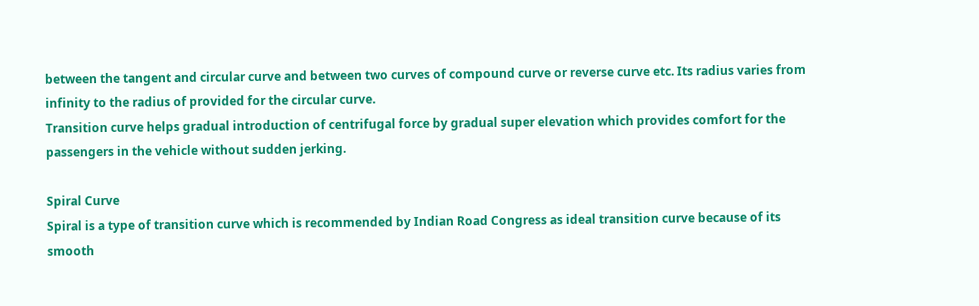between the tangent and circular curve and between two curves of compound curve or reverse curve etc. Its radius varies from infinity to the radius of provided for the circular curve.
Transition curve helps gradual introduction of centrifugal force by gradual super elevation which provides comfort for the passengers in the vehicle without sudden jerking.

Spiral Curve
Spiral is a type of transition curve which is recommended by Indian Road Congress as ideal transition curve because of its smooth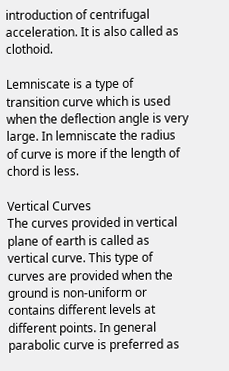introduction of centrifugal acceleration. It is also called as clothoid.

Lemniscate is a type of transition curve which is used when the deflection angle is very large. In lemniscate the radius of curve is more if the length of chord is less.

Vertical Curves
The curves provided in vertical plane of earth is called as vertical curve. This type of curves are provided when the ground is non-uniform or contains different levels at different points. In general parabolic curve is preferred as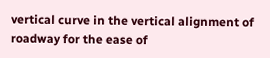vertical curve in the vertical alignment of roadway for the ease of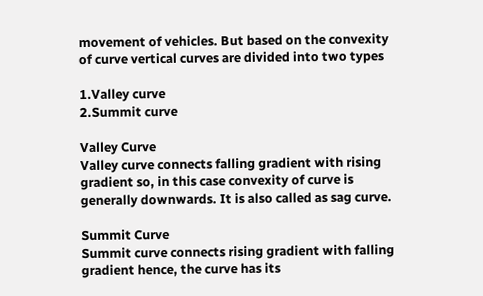movement of vehicles. But based on the convexity of curve vertical curves are divided into two types

1.Valley curve
2.Summit curve

Valley Curve
Valley curve connects falling gradient with rising gradient so, in this case convexity of curve is generally downwards. It is also called as sag curve.

Summit Curve
Summit curve connects rising gradient with falling gradient hence, the curve has its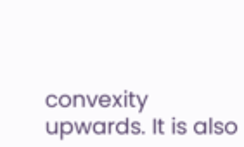convexity upwards. It is also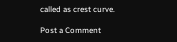called as crest curve.

Post a Comment